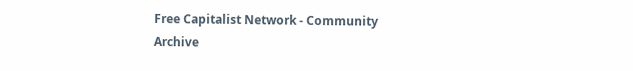Free Capitalist Network - Community Archive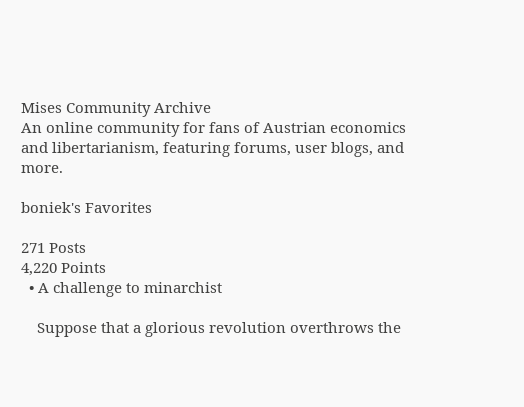Mises Community Archive
An online community for fans of Austrian economics and libertarianism, featuring forums, user blogs, and more.

boniek's Favorites

271 Posts
4,220 Points
  • A challenge to minarchist

    Suppose that a glorious revolution overthrows the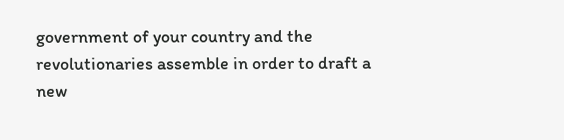government of your country and the revolutionaries assemble in order to draft a new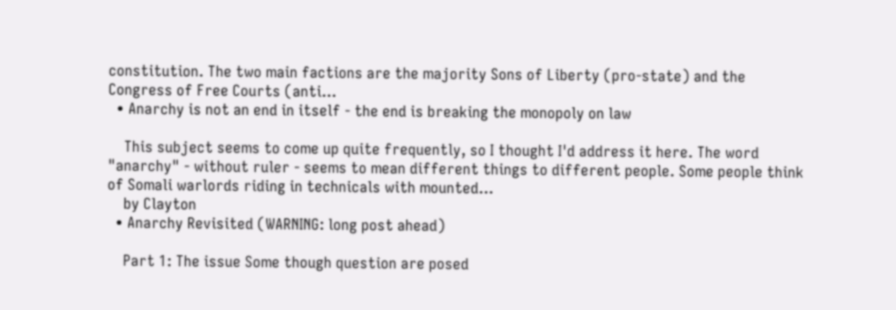constitution. The two main factions are the majority Sons of Liberty (pro-state) and the Congress of Free Courts (anti...
  • Anarchy is not an end in itself - the end is breaking the monopoly on law

    This subject seems to come up quite frequently, so I thought I'd address it here. The word "anarchy" - without ruler - seems to mean different things to different people. Some people think of Somali warlords riding in technicals with mounted...
    by Clayton
  • Anarchy Revisited (WARNING: long post ahead)

    Part 1: The issue Some though question are posed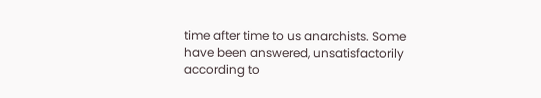time after time to us anarchists. Some have been answered, unsatisfactorily according to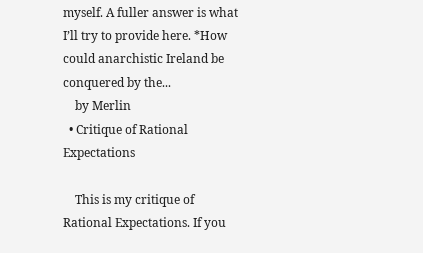myself. A fuller answer is what I’ll try to provide here. *How could anarchistic Ireland be conquered by the...
    by Merlin
  • Critique of Rational Expectations

    This is my critique of Rational Expectations. If you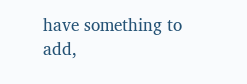have something to add,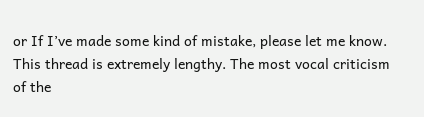or If I’ve made some kind of mistake, please let me know. This thread is extremely lengthy. The most vocal criticism of the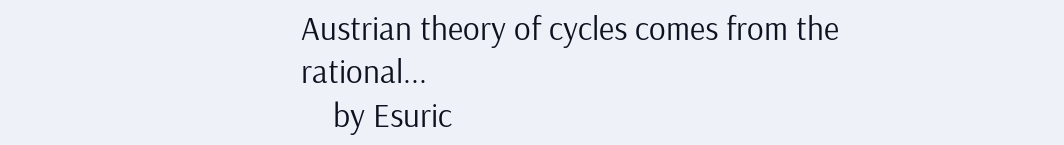Austrian theory of cycles comes from the rational...
    by Esuric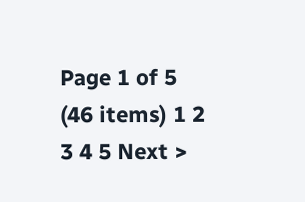Page 1 of 5 (46 items) 1 2 3 4 5 Next >